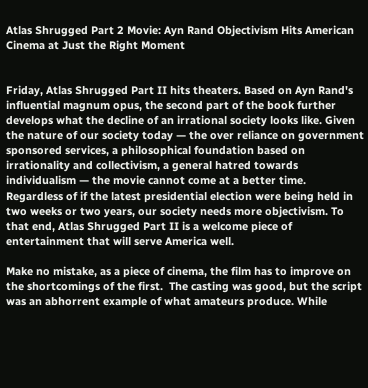Atlas Shrugged Part 2 Movie: Ayn Rand Objectivism Hits American Cinema at Just the Right Moment


Friday, Atlas Shrugged Part II hits theaters. Based on Ayn Rand's influential magnum opus, the second part of the book further develops what the decline of an irrational society looks like. Given the nature of our society today — the over reliance on government sponsored services, a philosophical foundation based on irrationality and collectivism, a general hatred towards individualism — the movie cannot come at a better time. Regardless of if the latest presidential election were being held in two weeks or two years, our society needs more objectivism. To that end, Atlas Shrugged Part II is a welcome piece of entertainment that will serve America well.

Make no mistake, as a piece of cinema, the film has to improve on the shortcomings of the first.  The casting was good, but the script was an abhorrent example of what amateurs produce. While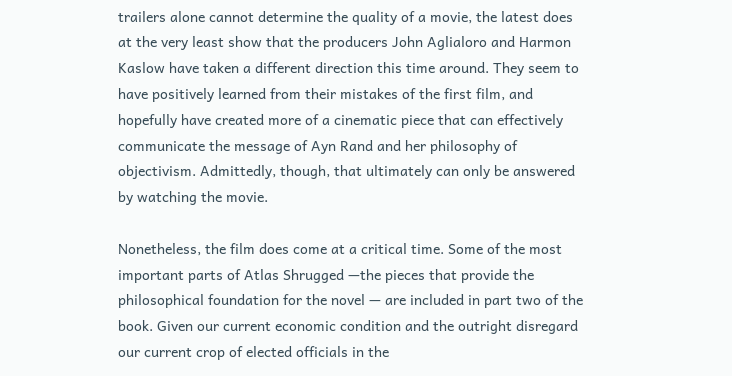trailers alone cannot determine the quality of a movie, the latest does at the very least show that the producers John Aglialoro and Harmon Kaslow have taken a different direction this time around. They seem to have positively learned from their mistakes of the first film, and hopefully have created more of a cinematic piece that can effectively communicate the message of Ayn Rand and her philosophy of objectivism. Admittedly, though, that ultimately can only be answered by watching the movie.

Nonetheless, the film does come at a critical time. Some of the most important parts of Atlas Shrugged —the pieces that provide the philosophical foundation for the novel — are included in part two of the book. Given our current economic condition and the outright disregard our current crop of elected officials in the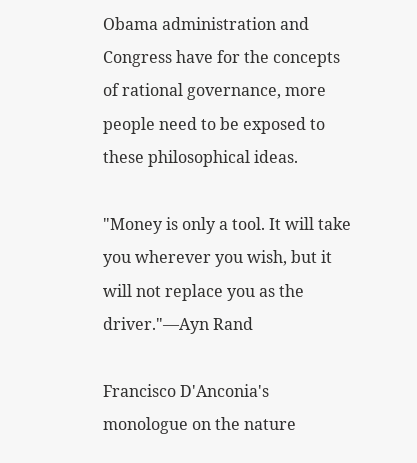Obama administration and Congress have for the concepts of rational governance, more people need to be exposed to these philosophical ideas.

"Money is only a tool. It will take you wherever you wish, but it will not replace you as the driver."—Ayn Rand

Francisco D'Anconia's monologue on the nature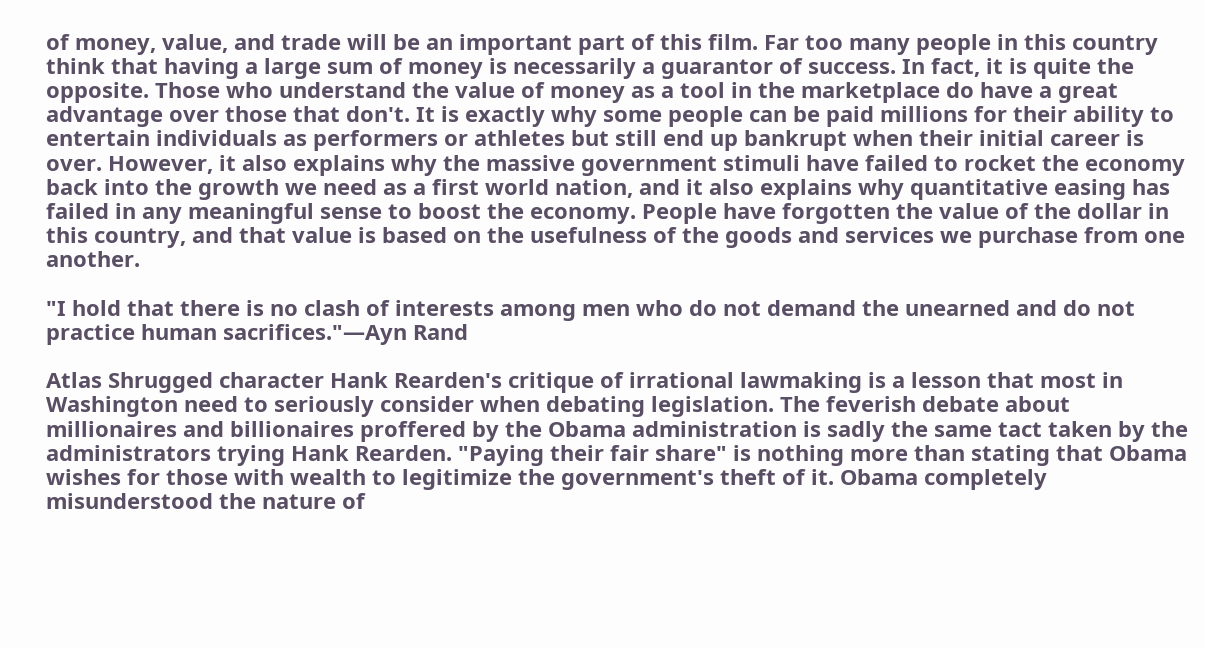of money, value, and trade will be an important part of this film. Far too many people in this country think that having a large sum of money is necessarily a guarantor of success. In fact, it is quite the opposite. Those who understand the value of money as a tool in the marketplace do have a great advantage over those that don't. It is exactly why some people can be paid millions for their ability to entertain individuals as performers or athletes but still end up bankrupt when their initial career is over. However, it also explains why the massive government stimuli have failed to rocket the economy back into the growth we need as a first world nation, and it also explains why quantitative easing has failed in any meaningful sense to boost the economy. People have forgotten the value of the dollar in this country, and that value is based on the usefulness of the goods and services we purchase from one another.

"I hold that there is no clash of interests among men who do not demand the unearned and do not practice human sacrifices."—Ayn Rand

Atlas Shrugged character Hank Rearden's critique of irrational lawmaking is a lesson that most in Washington need to seriously consider when debating legislation. The feverish debate about millionaires and billionaires proffered by the Obama administration is sadly the same tact taken by the administrators trying Hank Rearden. "Paying their fair share" is nothing more than stating that Obama wishes for those with wealth to legitimize the government's theft of it. Obama completely misunderstood the nature of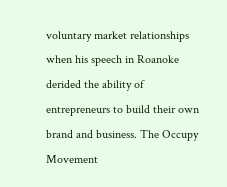voluntary market relationships when his speech in Roanoke derided the ability of entrepreneurs to build their own brand and business. The Occupy Movement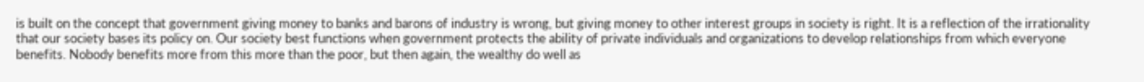is built on the concept that government giving money to banks and barons of industry is wrong, but giving money to other interest groups in society is right. It is a reflection of the irrationality that our society bases its policy on. Our society best functions when government protects the ability of private individuals and organizations to develop relationships from which everyone benefits. Nobody benefits more from this more than the poor, but then again, the wealthy do well as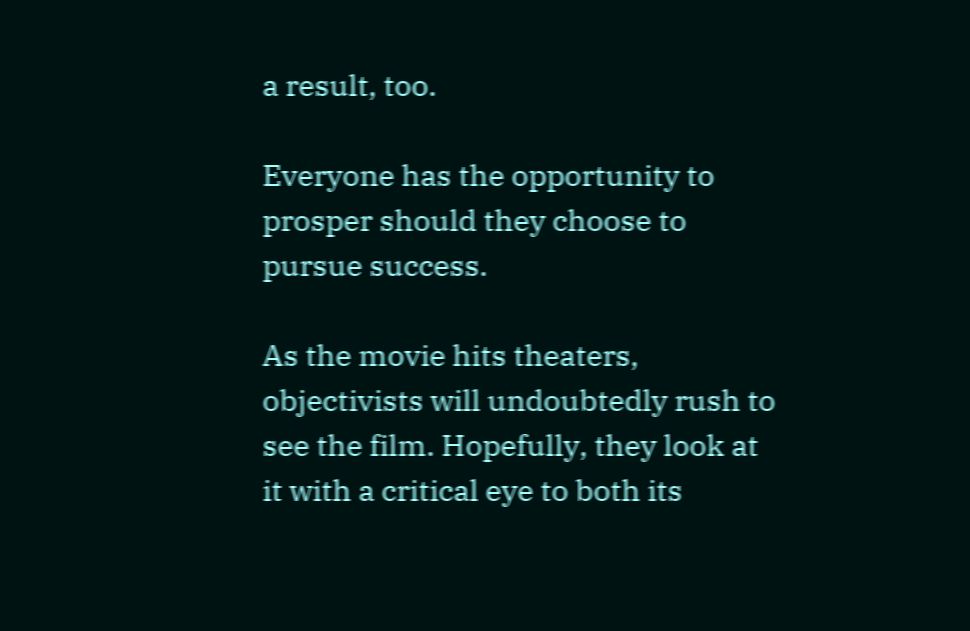a result, too.

Everyone has the opportunity to prosper should they choose to pursue success.

As the movie hits theaters, objectivists will undoubtedly rush to see the film. Hopefully, they look at it with a critical eye to both its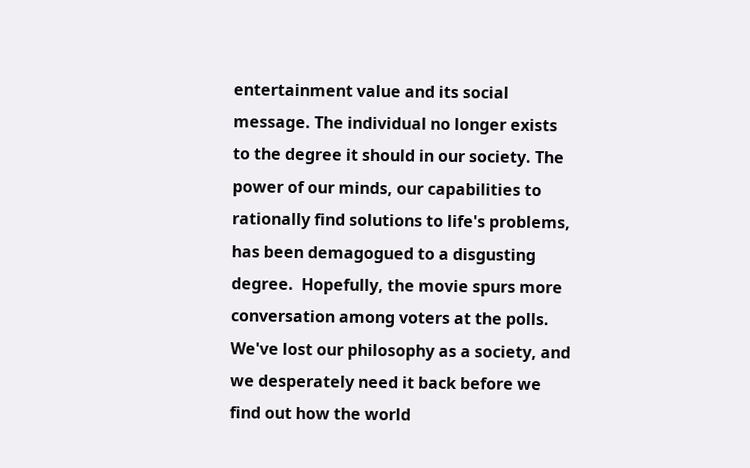entertainment value and its social message. The individual no longer exists to the degree it should in our society. The power of our minds, our capabilities to rationally find solutions to life's problems, has been demagogued to a disgusting degree.  Hopefully, the movie spurs more conversation among voters at the polls. We've lost our philosophy as a society, and we desperately need it back before we find out how the world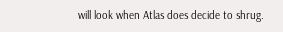will look when Atlas does decide to shrug.